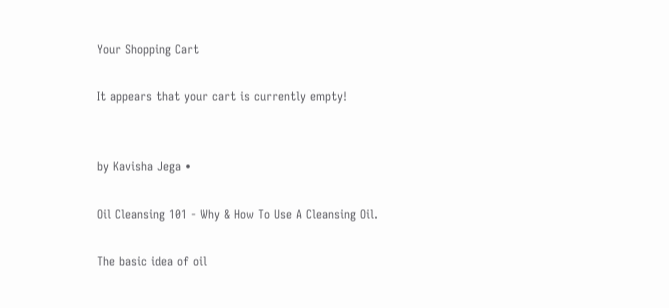Your Shopping Cart

It appears that your cart is currently empty!


by Kavisha Jega •

Oil Cleansing 101 - Why & How To Use A Cleansing Oil.

The basic idea of oil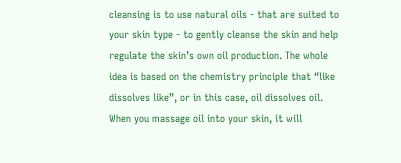cleansing is to use natural oils - that are suited to your skin type - to gently cleanse the skin and help regulate the skin’s own oil production. The whole idea is based on the chemistry principle that “like dissolves like”, or in this case, oil dissolves oil. When you massage oil into your skin, it will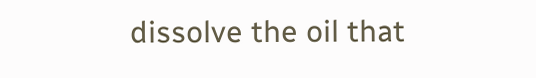dissolve the oil that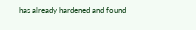has already hardened and found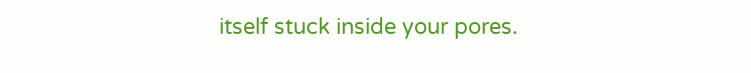itself stuck inside your pores.